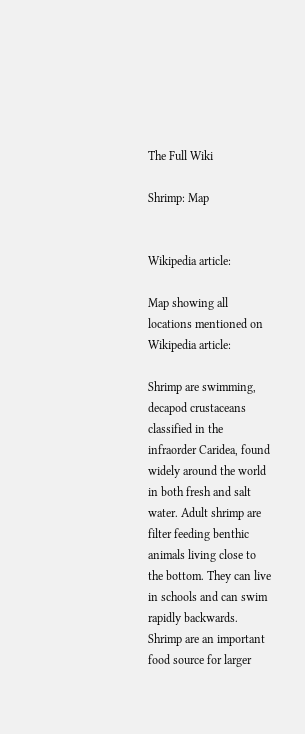The Full Wiki

Shrimp: Map


Wikipedia article:

Map showing all locations mentioned on Wikipedia article:

Shrimp are swimming, decapod crustaceans classified in the infraorder Caridea, found widely around the world in both fresh and salt water. Adult shrimp are filter feeding benthic animals living close to the bottom. They can live in schools and can swim rapidly backwards. Shrimp are an important food source for larger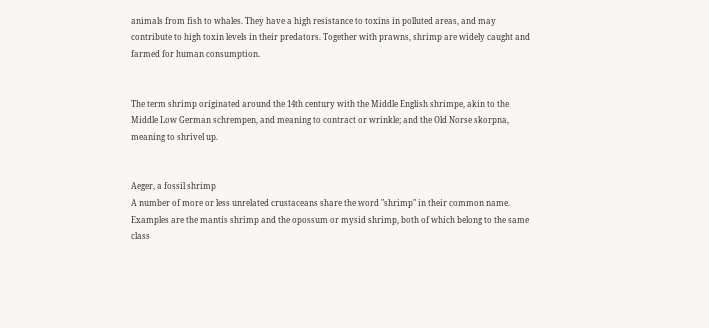animals from fish to whales. They have a high resistance to toxins in polluted areas, and may contribute to high toxin levels in their predators. Together with prawns, shrimp are widely caught and farmed for human consumption.


The term shrimp originated around the 14th century with the Middle English shrimpe, akin to the Middle Low German schrempen, and meaning to contract or wrinkle; and the Old Norse skorpna, meaning to shrivel up.


Aeger, a fossil shrimp
A number of more or less unrelated crustaceans share the word "shrimp" in their common name. Examples are the mantis shrimp and the opossum or mysid shrimp, both of which belong to the same class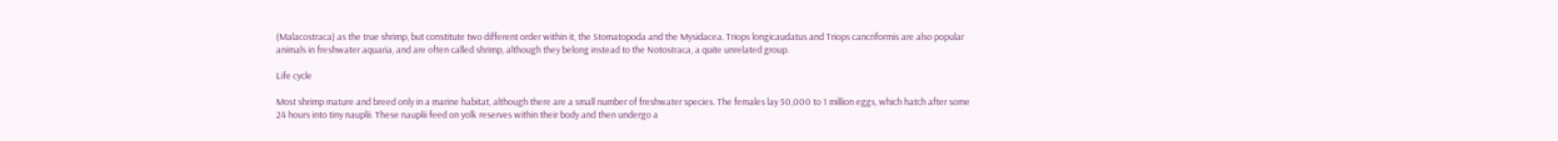(Malacostraca) as the true shrimp, but constitute two different order within it, the Stomatopoda and the Mysidacea. Triops longicaudatus and Triops cancriformis are also popular animals in freshwater aquaria, and are often called shrimp, although they belong instead to the Notostraca, a quite unrelated group.

Life cycle

Most shrimp mature and breed only in a marine habitat, although there are a small number of freshwater species. The females lay 50,000 to 1 million eggs, which hatch after some 24 hours into tiny nauplii. These nauplii feed on yolk reserves within their body and then undergo a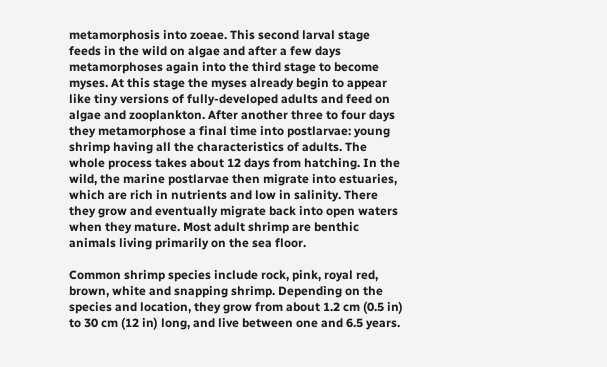metamorphosis into zoeae. This second larval stage feeds in the wild on algae and after a few days metamorphoses again into the third stage to become myses. At this stage the myses already begin to appear like tiny versions of fully-developed adults and feed on algae and zooplankton. After another three to four days they metamorphose a final time into postlarvae: young shrimp having all the characteristics of adults. The whole process takes about 12 days from hatching. In the wild, the marine postlarvae then migrate into estuaries, which are rich in nutrients and low in salinity. There they grow and eventually migrate back into open waters when they mature. Most adult shrimp are benthic animals living primarily on the sea floor.

Common shrimp species include rock, pink, royal red, brown, white and snapping shrimp. Depending on the species and location, they grow from about 1.2 cm (0.5 in) to 30 cm (12 in) long, and live between one and 6.5 years.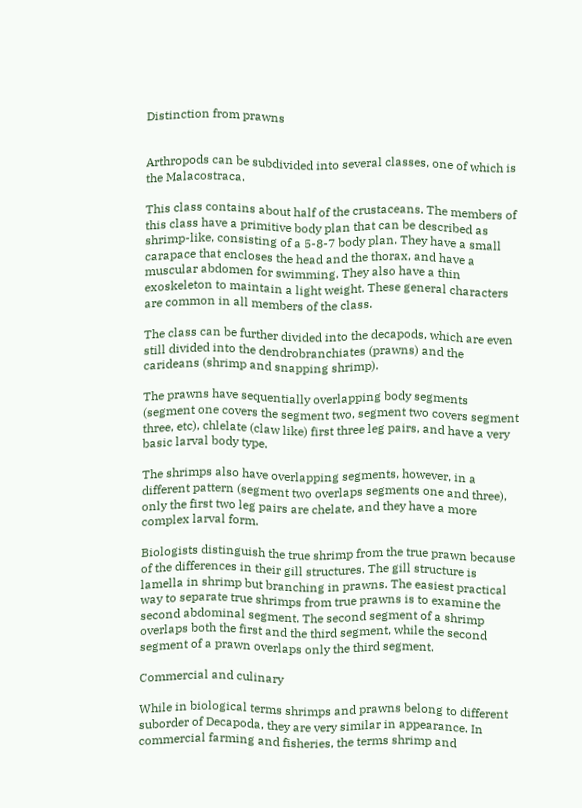Distinction from prawns


Arthropods can be subdivided into several classes, one of which is the Malacostraca.

This class contains about half of the crustaceans. The members of this class have a primitive body plan that can be described as shrimp-like, consisting of a 5-8-7 body plan. They have a small carapace that encloses the head and the thorax, and have a muscular abdomen for swimming. They also have a thin exoskeleton to maintain a light weight. These general characters are common in all members of the class.

The class can be further divided into the decapods, which are even still divided into the dendrobranchiates (prawns) and the carideans (shrimp and snapping shrimp).

The prawns have sequentially overlapping body segments (segment one covers the segment two, segment two covers segment three, etc), chlelate (claw like) first three leg pairs, and have a very basic larval body type.

The shrimps also have overlapping segments, however, in a different pattern (segment two overlaps segments one and three), only the first two leg pairs are chelate, and they have a more complex larval form.

Biologists distinguish the true shrimp from the true prawn because of the differences in their gill structures. The gill structure is lamella in shrimp but branching in prawns. The easiest practical way to separate true shrimps from true prawns is to examine the second abdominal segment. The second segment of a shrimp overlaps both the first and the third segment, while the second segment of a prawn overlaps only the third segment.

Commercial and culinary

While in biological terms shrimps and prawns belong to different suborder of Decapoda, they are very similar in appearance. In commercial farming and fisheries, the terms shrimp and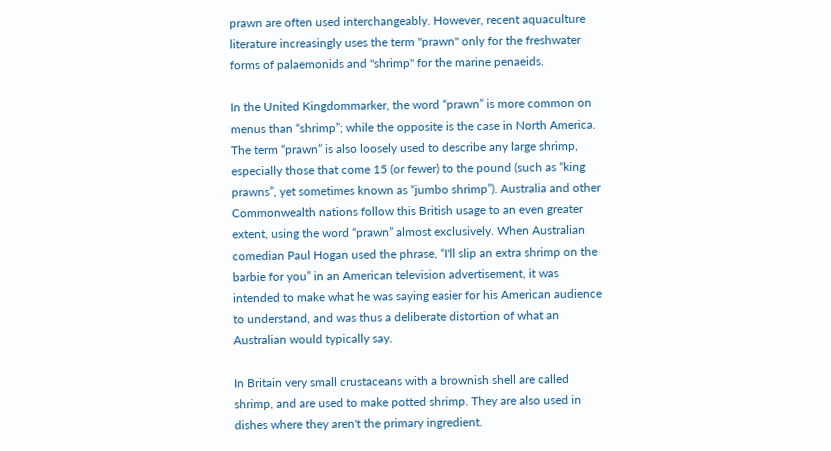prawn are often used interchangeably. However, recent aquaculture literature increasingly uses the term "prawn" only for the freshwater forms of palaemonids and "shrimp" for the marine penaeids.

In the United Kingdommarker, the word “prawn” is more common on menus than “shrimp”; while the opposite is the case in North America. The term “prawn” is also loosely used to describe any large shrimp, especially those that come 15 (or fewer) to the pound (such as “king prawns”, yet sometimes known as “jumbo shrimp”). Australia and other Commonwealth nations follow this British usage to an even greater extent, using the word “prawn” almost exclusively. When Australian comedian Paul Hogan used the phrase, “I'll slip an extra shrimp on the barbie for you” in an American television advertisement, it was intended to make what he was saying easier for his American audience to understand, and was thus a deliberate distortion of what an Australian would typically say.

In Britain very small crustaceans with a brownish shell are called shrimp, and are used to make potted shrimp. They are also used in dishes where they aren't the primary ingredient.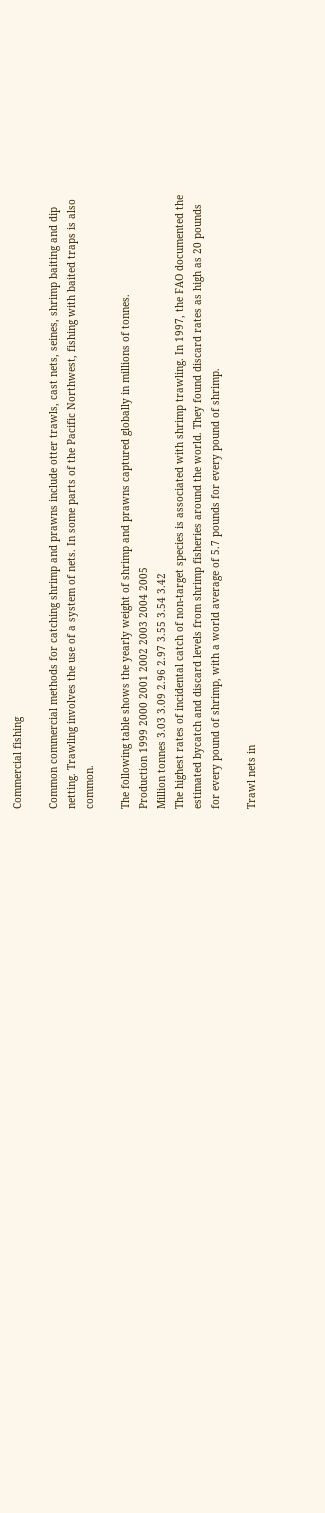Commercial fishing

Common commercial methods for catching shrimp and prawns include otter trawls, cast nets, seines, shrimp baiting and dip netting. Trawling involves the use of a system of nets. In some parts of the Pacific Northwest, fishing with baited traps is also common.

The following table shows the yearly weight of shrimp and prawns captured globally in millions of tonnes.
Production 1999 2000 2001 2002 2003 2004 2005
Million tonnes 3.03 3.09 2.96 2.97 3.55 3.54 3.42
The highest rates of incidental catch of non-target species is associated with shrimp trawling. In 1997, the FAO documented the estimated bycatch and discard levels from shrimp fisheries around the world. They found discard rates as high as 20 pounds for every pound of shrimp, with a world average of 5.7 pounds for every pound of shrimp.

Trawl nets in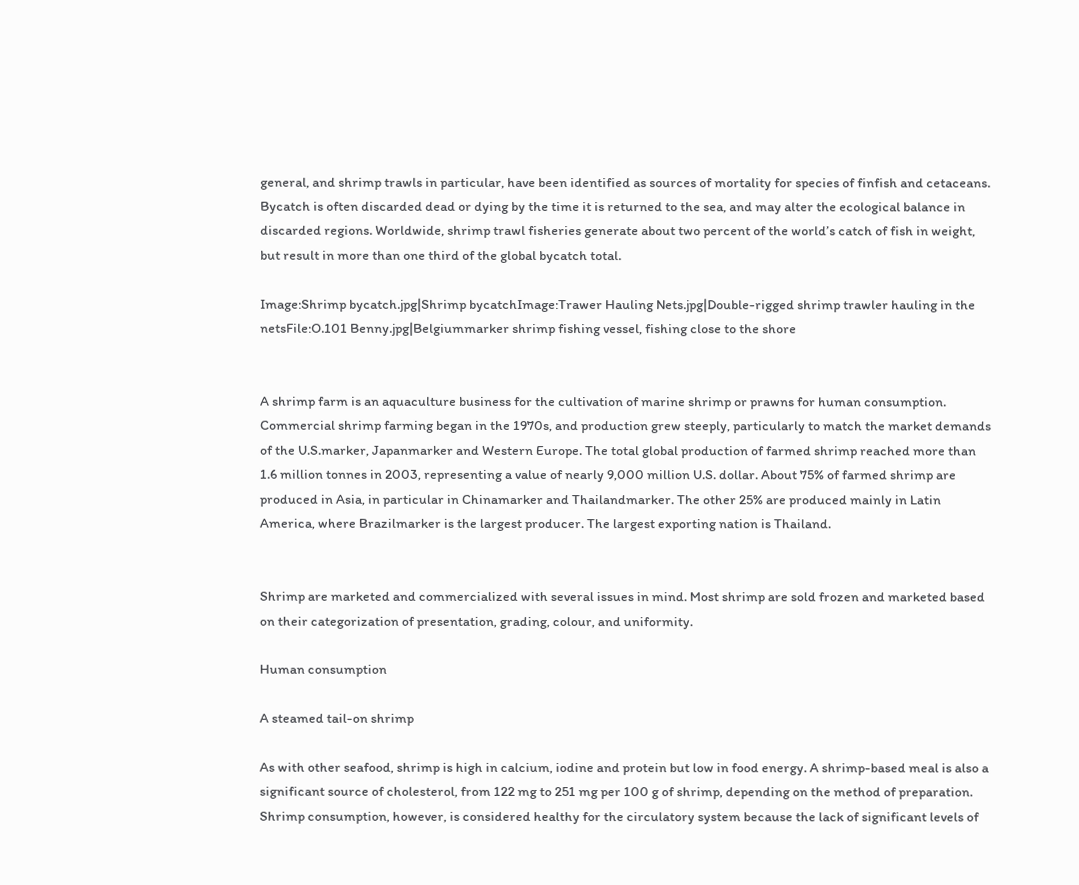general, and shrimp trawls in particular, have been identified as sources of mortality for species of finfish and cetaceans. Bycatch is often discarded dead or dying by the time it is returned to the sea, and may alter the ecological balance in discarded regions. Worldwide, shrimp trawl fisheries generate about two percent of the world’s catch of fish in weight, but result in more than one third of the global bycatch total.

Image:Shrimp bycatch.jpg|Shrimp bycatchImage:Trawer Hauling Nets.jpg|Double-rigged shrimp trawler hauling in the netsFile:O.101 Benny.jpg|Belgiummarker shrimp fishing vessel, fishing close to the shore


A shrimp farm is an aquaculture business for the cultivation of marine shrimp or prawns for human consumption. Commercial shrimp farming began in the 1970s, and production grew steeply, particularly to match the market demands of the U.S.marker, Japanmarker and Western Europe. The total global production of farmed shrimp reached more than 1.6 million tonnes in 2003, representing a value of nearly 9,000 million U.S. dollar. About 75% of farmed shrimp are produced in Asia, in particular in Chinamarker and Thailandmarker. The other 25% are produced mainly in Latin America, where Brazilmarker is the largest producer. The largest exporting nation is Thailand.


Shrimp are marketed and commercialized with several issues in mind. Most shrimp are sold frozen and marketed based on their categorization of presentation, grading, colour, and uniformity.

Human consumption

A steamed tail-on shrimp

As with other seafood, shrimp is high in calcium, iodine and protein but low in food energy. A shrimp-based meal is also a significant source of cholesterol, from 122 mg to 251 mg per 100 g of shrimp, depending on the method of preparation. Shrimp consumption, however, is considered healthy for the circulatory system because the lack of significant levels of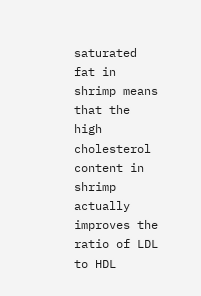saturated fat in shrimp means that the high cholesterol content in shrimp actually improves the ratio of LDL to HDL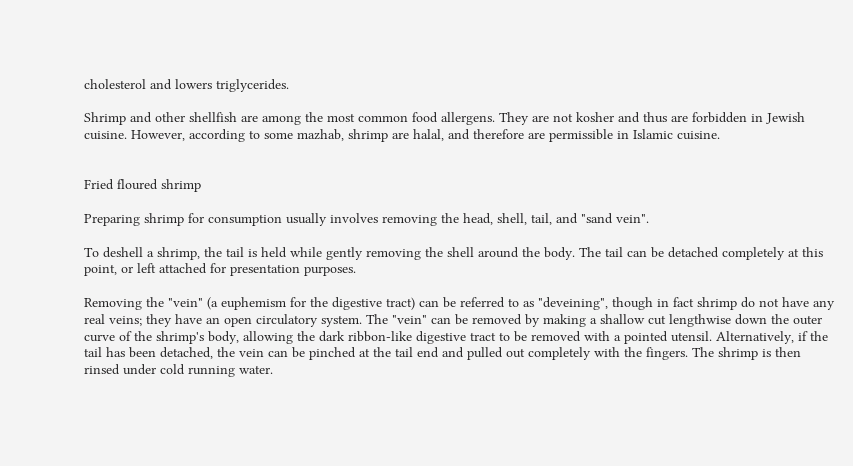cholesterol and lowers triglycerides.

Shrimp and other shellfish are among the most common food allergens. They are not kosher and thus are forbidden in Jewish cuisine. However, according to some mazhab, shrimp are halal, and therefore are permissible in Islamic cuisine.


Fried floured shrimp

Preparing shrimp for consumption usually involves removing the head, shell, tail, and "sand vein".

To deshell a shrimp, the tail is held while gently removing the shell around the body. The tail can be detached completely at this point, or left attached for presentation purposes.

Removing the "vein" (a euphemism for the digestive tract) can be referred to as "deveining", though in fact shrimp do not have any real veins; they have an open circulatory system. The "vein" can be removed by making a shallow cut lengthwise down the outer curve of the shrimp's body, allowing the dark ribbon-like digestive tract to be removed with a pointed utensil. Alternatively, if the tail has been detached, the vein can be pinched at the tail end and pulled out completely with the fingers. The shrimp is then rinsed under cold running water.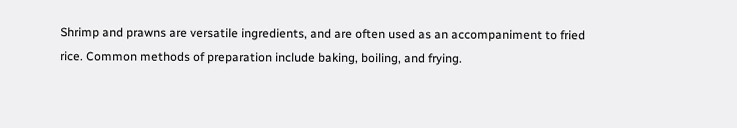Shrimp and prawns are versatile ingredients, and are often used as an accompaniment to fried rice. Common methods of preparation include baking, boiling, and frying.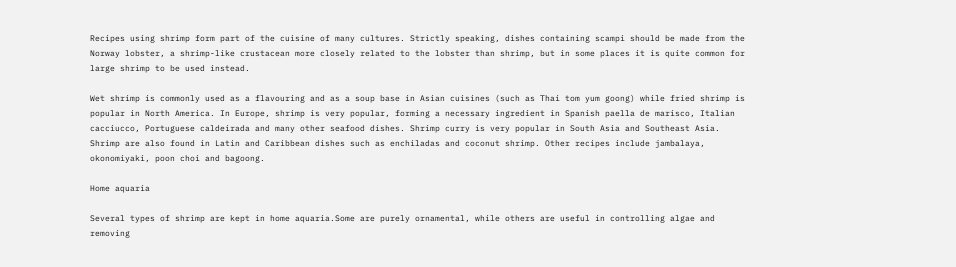Recipes using shrimp form part of the cuisine of many cultures. Strictly speaking, dishes containing scampi should be made from the Norway lobster, a shrimp-like crustacean more closely related to the lobster than shrimp, but in some places it is quite common for large shrimp to be used instead.

Wet shrimp is commonly used as a flavouring and as a soup base in Asian cuisines (such as Thai tom yum goong) while fried shrimp is popular in North America. In Europe, shrimp is very popular, forming a necessary ingredient in Spanish paella de marisco, Italian cacciucco, Portuguese caldeirada and many other seafood dishes. Shrimp curry is very popular in South Asia and Southeast Asia. Shrimp are also found in Latin and Caribbean dishes such as enchiladas and coconut shrimp. Other recipes include jambalaya, okonomiyaki, poon choi and bagoong.

Home aquaria

Several types of shrimp are kept in home aquaria.Some are purely ornamental, while others are useful in controlling algae and removing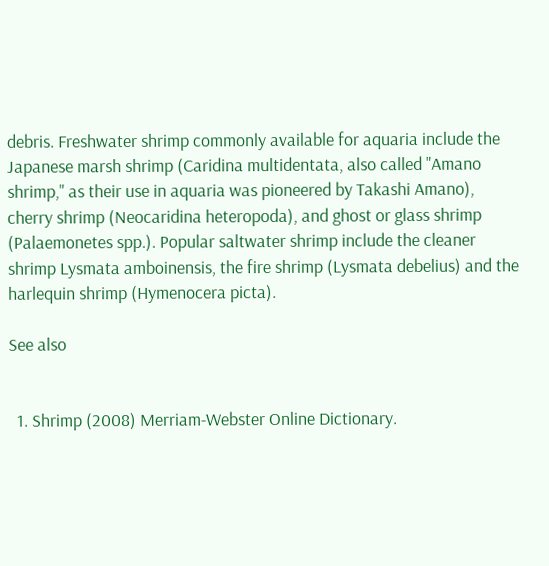debris. Freshwater shrimp commonly available for aquaria include the Japanese marsh shrimp (Caridina multidentata, also called "Amano shrimp," as their use in aquaria was pioneered by Takashi Amano), cherry shrimp (Neocaridina heteropoda), and ghost or glass shrimp (Palaemonetes spp.). Popular saltwater shrimp include the cleaner shrimp Lysmata amboinensis, the fire shrimp (Lysmata debelius) and the harlequin shrimp (Hymenocera picta).

See also


  1. Shrimp (2008) Merriam-Webster Online Dictionary.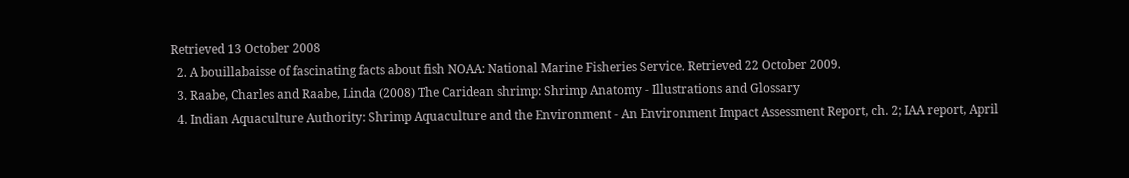Retrieved 13 October 2008
  2. A bouillabaisse of fascinating facts about fish NOAA: National Marine Fisheries Service. Retrieved 22 October 2009.
  3. Raabe, Charles and Raabe, Linda (2008) The Caridean shrimp: Shrimp Anatomy - Illustrations and Glossary
  4. Indian Aquaculture Authority: Shrimp Aquaculture and the Environment - An Environment Impact Assessment Report, ch. 2; IAA report, April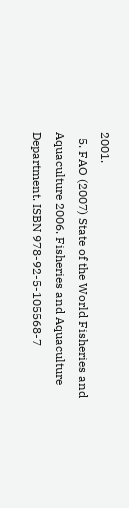2001.
  5. FAO (2007) State of the World Fisheries and Aquaculture 2006. Fisheries and Aquaculture Department. ISBN 978-92-5-105568-7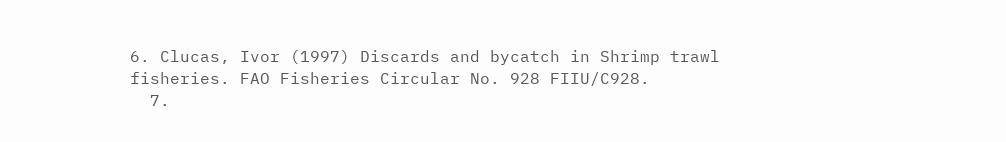6. Clucas, Ivor (1997) Discards and bycatch in Shrimp trawl fisheries. FAO Fisheries Circular No. 928 FIIU/C928.
  7.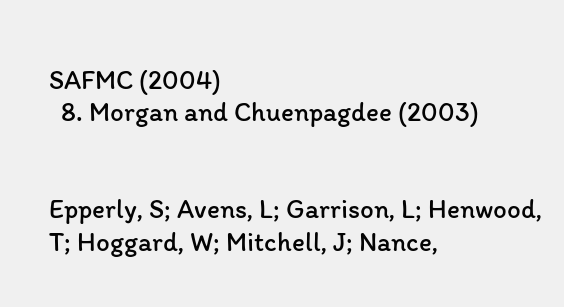SAFMC (2004)
  8. Morgan and Chuenpagdee (2003)


Epperly, S; Avens, L; Garrison, L; Henwood, T; Hoggard, W; Mitchell, J; Nance,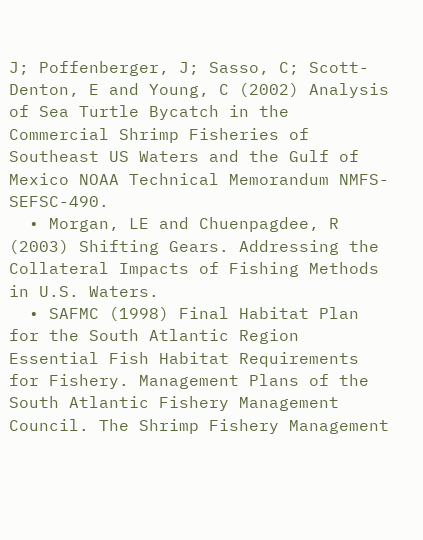J; Poffenberger, J; Sasso, C; Scott-Denton, E and Young, C (2002) Analysis of Sea Turtle Bycatch in the Commercial Shrimp Fisheries of Southeast US Waters and the Gulf of Mexico NOAA Technical Memorandum NMFS-SEFSC-490.
  • Morgan, LE and Chuenpagdee, R (2003) Shifting Gears. Addressing the Collateral Impacts of Fishing Methods in U.S. Waters.
  • SAFMC (1998) Final Habitat Plan for the South Atlantic Region Essential Fish Habitat Requirements for Fishery. Management Plans of the South Atlantic Fishery Management Council. The Shrimp Fishery Management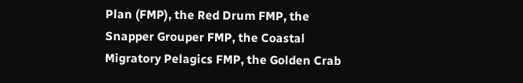Plan (FMP), the Red Drum FMP, the Snapper Grouper FMP, the Coastal Migratory Pelagics FMP, the Golden Crab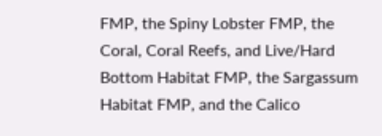FMP, the Spiny Lobster FMP, the Coral, Coral Reefs, and Live/Hard Bottom Habitat FMP, the Sargassum Habitat FMP, and the Calico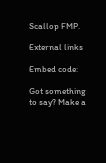Scallop FMP.

External links

Embed code:

Got something to say? Make a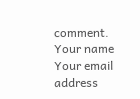comment.
Your name
Your email address